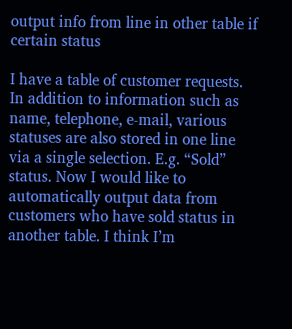output info from line in other table if certain status

I have a table of customer requests. In addition to information such as name, telephone, e-mail, various statuses are also stored in one line via a single selection. E.g. “Sold” status. Now I would like to automatically output data from customers who have sold status in another table. I think I’m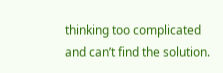thinking too complicated and can’t find the solution.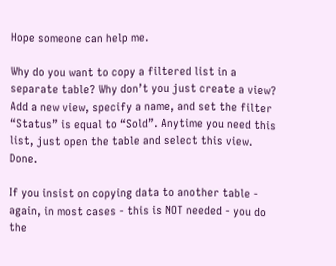Hope someone can help me.

Why do you want to copy a filtered list in a separate table? Why don’t you just create a view? Add a new view, specify a name, and set the filter “Status” is equal to “Sold”. Anytime you need this list, just open the table and select this view. Done.

If you insist on copying data to another table - again, in most cases - this is NOT needed - you do the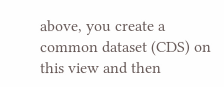above, you create a common dataset (CDS) on this view and then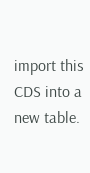import this CDS into a new table.